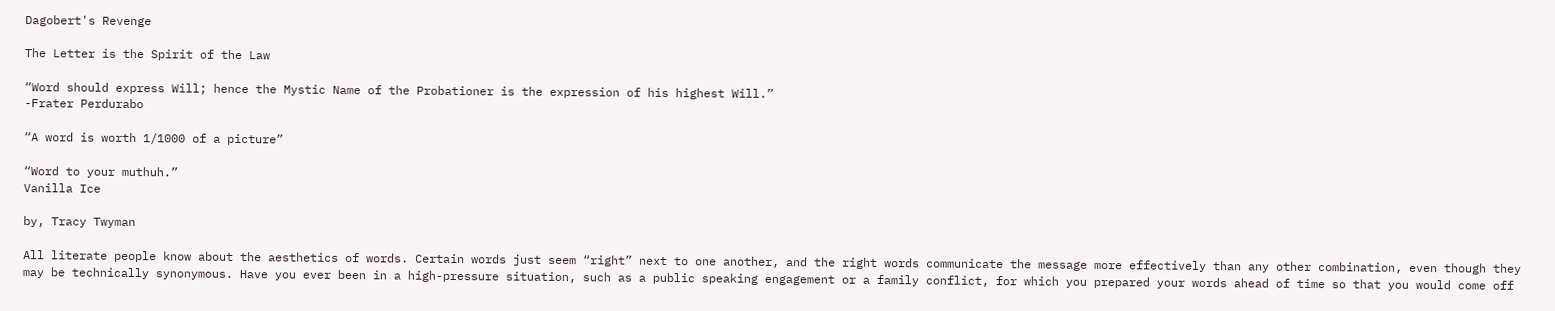Dagobert's Revenge

The Letter is the Spirit of the Law

“Word should express Will; hence the Mystic Name of the Probationer is the expression of his highest Will.”
-Frater Perdurabo

“A word is worth 1/1000 of a picture”

“Word to your muthuh.”
Vanilla Ice

by, Tracy Twyman

All literate people know about the aesthetics of words. Certain words just seem “right” next to one another, and the right words communicate the message more effectively than any other combination, even though they may be technically synonymous. Have you ever been in a high-pressure situation, such as a public speaking engagement or a family conflict, for which you prepared your words ahead of time so that you would come off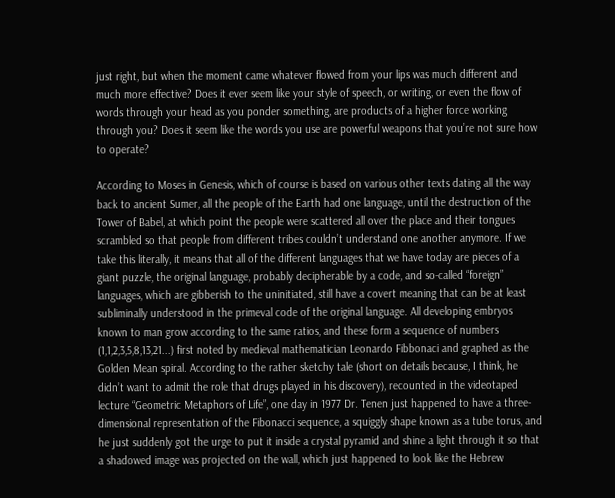just right, but when the moment came whatever flowed from your lips was much different and much more effective? Does it ever seem like your style of speech, or writing, or even the flow of words through your head as you ponder something, are products of a higher force working through you? Does it seem like the words you use are powerful weapons that you’re not sure how to operate?

According to Moses in Genesis, which of course is based on various other texts dating all the way back to ancient Sumer, all the people of the Earth had one language, until the destruction of the Tower of Babel, at which point the people were scattered all over the place and their tongues scrambled so that people from different tribes couldn’t understand one another anymore. If we take this literally, it means that all of the different languages that we have today are pieces of a giant puzzle, the original language, probably decipherable by a code, and so-called “foreign” languages, which are gibberish to the uninitiated, still have a covert meaning that can be at least subliminally understood in the primeval code of the original language. All developing embryos known to man grow according to the same ratios, and these form a sequence of numbers (1,1,2,3,5,8,13,21...) first noted by medieval mathematician Leonardo Fibbonaci and graphed as the Golden Mean spiral. According to the rather sketchy tale (short on details because, I think, he didn’t want to admit the role that drugs played in his discovery), recounted in the videotaped lecture “Geometric Metaphors of Life”, one day in 1977 Dr. Tenen just happened to have a three-dimensional representation of the Fibonacci sequence, a squiggly shape known as a tube torus, and he just suddenly got the urge to put it inside a crystal pyramid and shine a light through it so that a shadowed image was projected on the wall, which just happened to look like the Hebrew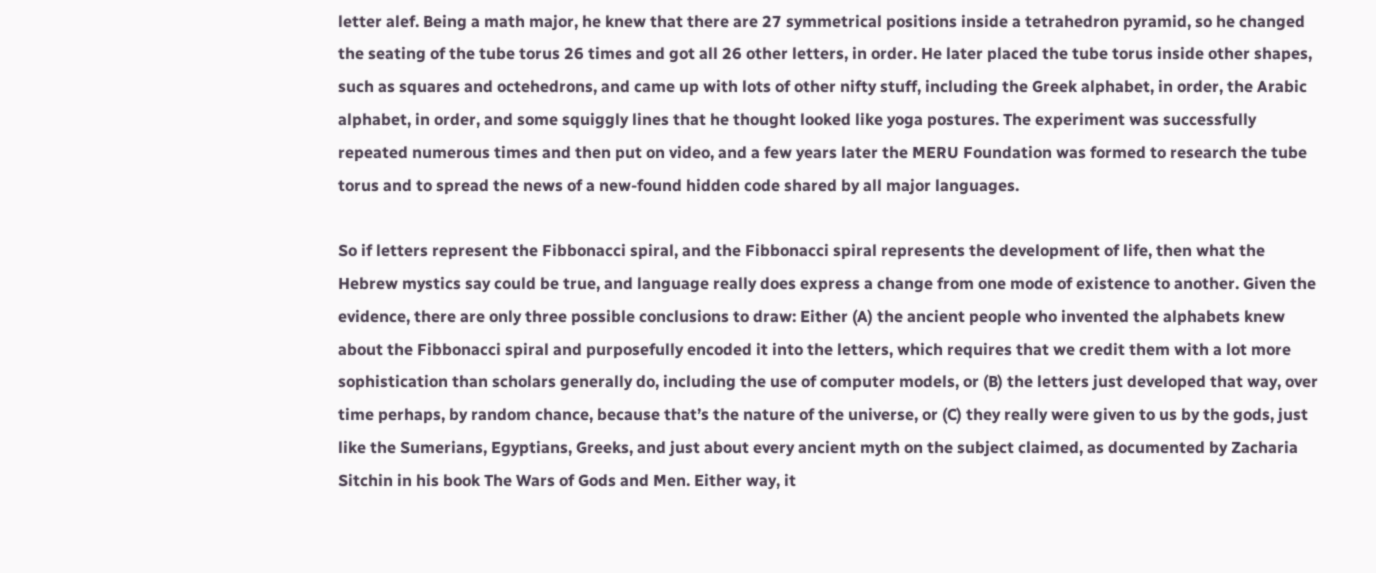letter alef. Being a math major, he knew that there are 27 symmetrical positions inside a tetrahedron pyramid, so he changed the seating of the tube torus 26 times and got all 26 other letters, in order. He later placed the tube torus inside other shapes, such as squares and octehedrons, and came up with lots of other nifty stuff, including the Greek alphabet, in order, the Arabic alphabet, in order, and some squiggly lines that he thought looked like yoga postures. The experiment was successfully repeated numerous times and then put on video, and a few years later the MERU Foundation was formed to research the tube torus and to spread the news of a new-found hidden code shared by all major languages.

So if letters represent the Fibbonacci spiral, and the Fibbonacci spiral represents the development of life, then what the Hebrew mystics say could be true, and language really does express a change from one mode of existence to another. Given the evidence, there are only three possible conclusions to draw: Either (A) the ancient people who invented the alphabets knew about the Fibbonacci spiral and purposefully encoded it into the letters, which requires that we credit them with a lot more sophistication than scholars generally do, including the use of computer models, or (B) the letters just developed that way, over time perhaps, by random chance, because that’s the nature of the universe, or (C) they really were given to us by the gods, just like the Sumerians, Egyptians, Greeks, and just about every ancient myth on the subject claimed, as documented by Zacharia Sitchin in his book The Wars of Gods and Men. Either way, it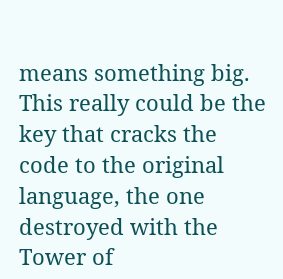means something big. This really could be the key that cracks the code to the original language, the one destroyed with the Tower of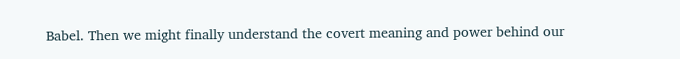Babel. Then we might finally understand the covert meaning and power behind our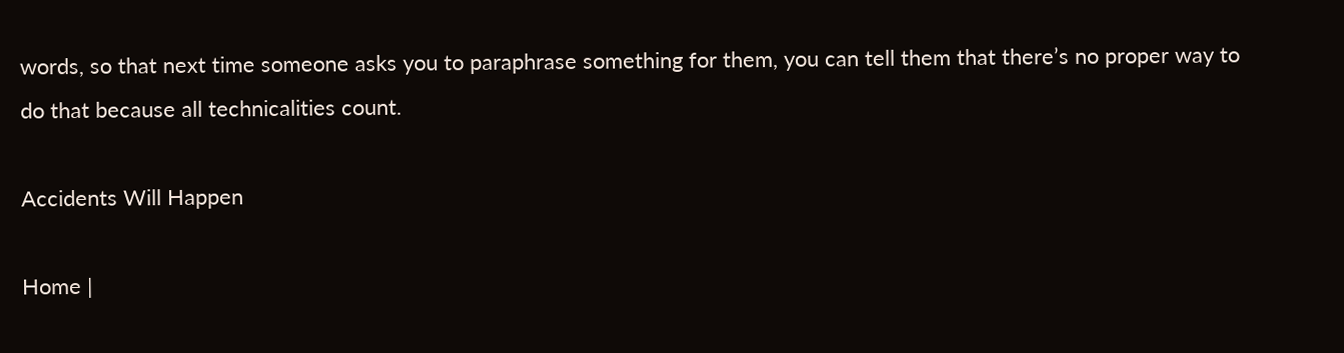words, so that next time someone asks you to paraphrase something for them, you can tell them that there’s no proper way to do that because all technicalities count.

Accidents Will Happen

Home |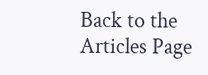Back to the Articles Page